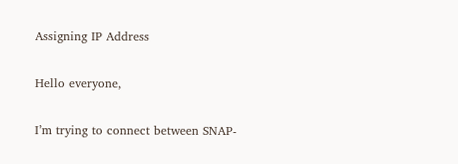Assigning IP Address

Hello everyone,

I’m trying to connect between SNAP-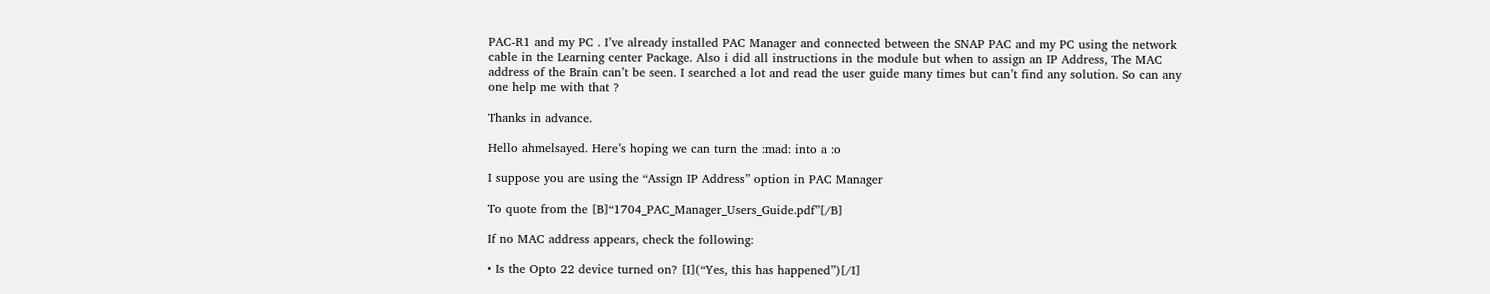PAC-R1 and my PC . I’ve already installed PAC Manager and connected between the SNAP PAC and my PC using the network cable in the Learning center Package. Also i did all instructions in the module but when to assign an IP Address, The MAC address of the Brain can’t be seen. I searched a lot and read the user guide many times but can’t find any solution. So can any one help me with that ?

Thanks in advance.

Hello ahmelsayed. Here’s hoping we can turn the :mad: into a :o

I suppose you are using the “Assign IP Address” option in PAC Manager

To quote from the [B]“1704_PAC_Manager_Users_Guide.pdf”[/B]

If no MAC address appears, check the following:

• Is the Opto 22 device turned on? [I](“Yes, this has happened”)[/I]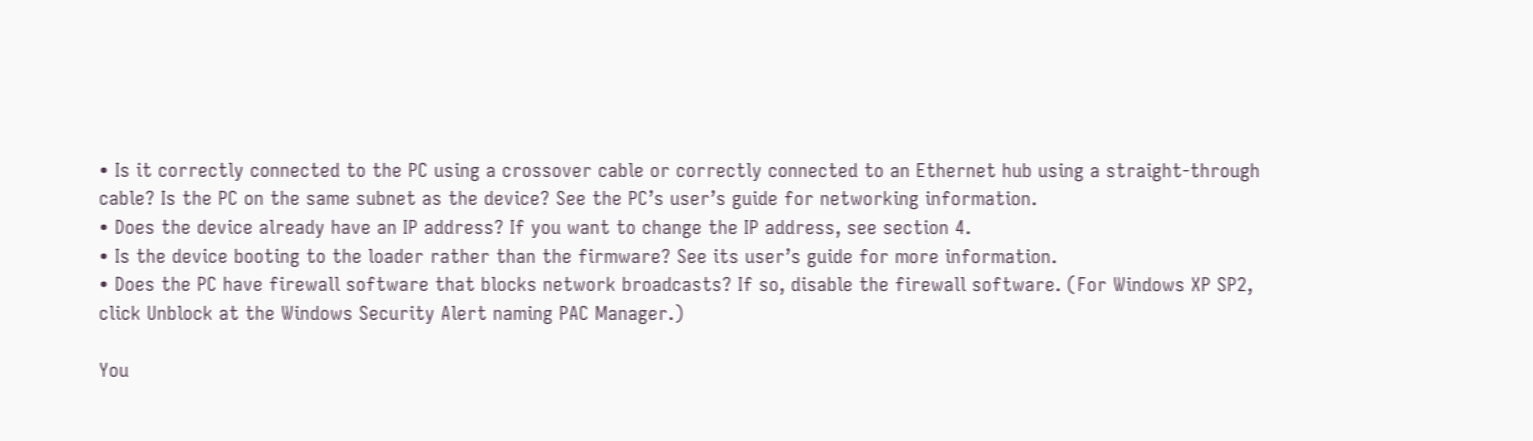• Is it correctly connected to the PC using a crossover cable or correctly connected to an Ethernet hub using a straight-through cable? Is the PC on the same subnet as the device? See the PC’s user’s guide for networking information.
• Does the device already have an IP address? If you want to change the IP address, see section 4.
• Is the device booting to the loader rather than the firmware? See its user’s guide for more information.
• Does the PC have firewall software that blocks network broadcasts? If so, disable the firewall software. (For Windows XP SP2, click Unblock at the Windows Security Alert naming PAC Manager.)

You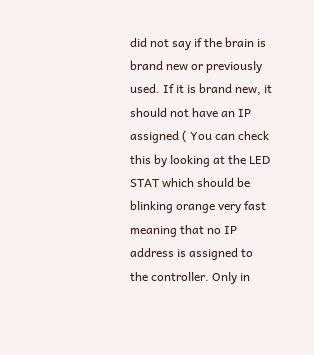did not say if the brain is brand new or previously used. If it is brand new, it should not have an IP assigned ( You can check this by looking at the LED STAT which should be blinking orange very fast meaning that no IP address is assigned to the controller. Only in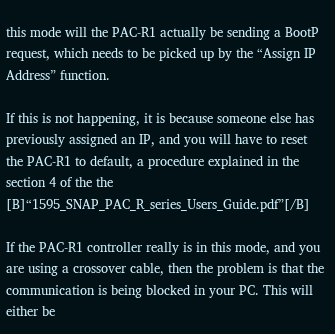this mode will the PAC-R1 actually be sending a BootP request, which needs to be picked up by the “Assign IP Address” function.

If this is not happening, it is because someone else has previously assigned an IP, and you will have to reset the PAC-R1 to default, a procedure explained in the section 4 of the the [B]“1595_SNAP_PAC_R_series_Users_Guide.pdf”[/B]

If the PAC-R1 controller really is in this mode, and you are using a crossover cable, then the problem is that the communication is being blocked in your PC. This will either be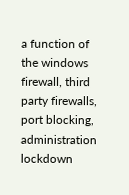a function of the windows firewall, third party firewalls, port blocking, administration lockdown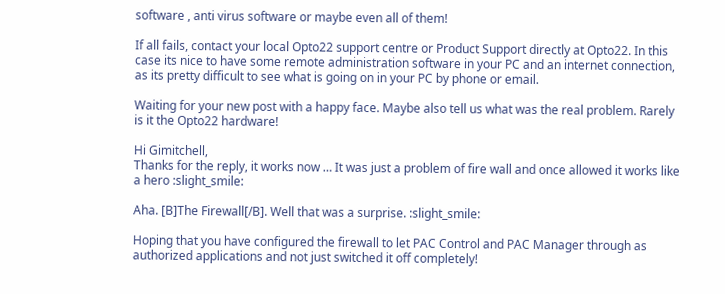software , anti virus software or maybe even all of them!

If all fails, contact your local Opto22 support centre or Product Support directly at Opto22. In this case its nice to have some remote administration software in your PC and an internet connection, as its pretty difficult to see what is going on in your PC by phone or email.

Waiting for your new post with a happy face. Maybe also tell us what was the real problem. Rarely is it the Opto22 hardware!

Hi Gimitchell,
Thanks for the reply, it works now … It was just a problem of fire wall and once allowed it works like a hero :slight_smile:

Aha. [B]The Firewall[/B]. Well that was a surprise. :slight_smile:

Hoping that you have configured the firewall to let PAC Control and PAC Manager through as authorized applications and not just switched it off completely!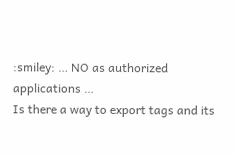:smiley: … NO as authorized applications …
Is there a way to export tags and its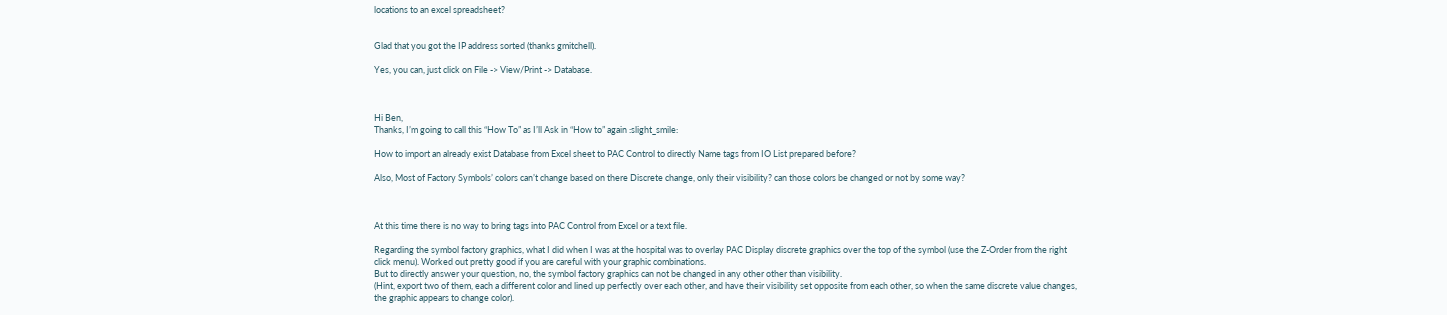locations to an excel spreadsheet?


Glad that you got the IP address sorted (thanks gmitchell).

Yes, you can, just click on File -> View/Print -> Database.



Hi Ben,
Thanks, I’m going to call this “How To” as I’ll Ask in “How to” again :slight_smile:

How to import an already exist Database from Excel sheet to PAC Control to directly Name tags from IO List prepared before?

Also, Most of Factory Symbols’ colors can’t change based on there Discrete change, only their visibility? can those colors be changed or not by some way?



At this time there is no way to bring tags into PAC Control from Excel or a text file.

Regarding the symbol factory graphics, what I did when I was at the hospital was to overlay PAC Display discrete graphics over the top of the symbol (use the Z-Order from the right click menu). Worked out pretty good if you are careful with your graphic combinations.
But to directly answer your question, no, the symbol factory graphics can not be changed in any other other than visibility.
(Hint, export two of them, each a different color and lined up perfectly over each other, and have their visibility set opposite from each other, so when the same discrete value changes, the graphic appears to change color).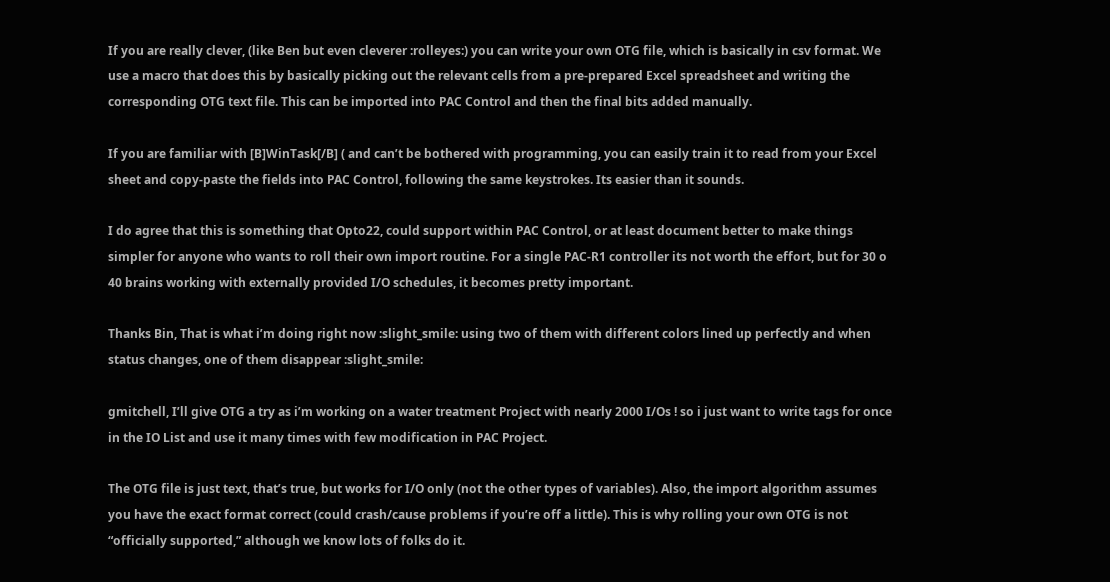If you are really clever, (like Ben but even cleverer :rolleyes:) you can write your own OTG file, which is basically in csv format. We use a macro that does this by basically picking out the relevant cells from a pre-prepared Excel spreadsheet and writing the corresponding OTG text file. This can be imported into PAC Control and then the final bits added manually.

If you are familiar with [B]WinTask[/B] ( and can’t be bothered with programming, you can easily train it to read from your Excel sheet and copy-paste the fields into PAC Control, following the same keystrokes. Its easier than it sounds.

I do agree that this is something that Opto22, could support within PAC Control, or at least document better to make things simpler for anyone who wants to roll their own import routine. For a single PAC-R1 controller its not worth the effort, but for 30 o 40 brains working with externally provided I/O schedules, it becomes pretty important.

Thanks Bin, That is what i’m doing right now :slight_smile: using two of them with different colors lined up perfectly and when status changes, one of them disappear :slight_smile:

gmitchell, I’ll give OTG a try as i’m working on a water treatment Project with nearly 2000 I/Os ! so i just want to write tags for once in the IO List and use it many times with few modification in PAC Project.

The OTG file is just text, that’s true, but works for I/O only (not the other types of variables). Also, the import algorithm assumes you have the exact format correct (could crash/cause problems if you’re off a little). This is why rolling your own OTG is not “officially supported,” although we know lots of folks do it.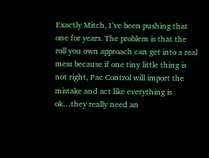Exactly Mitch, I’ve been pushing that one for years. The problem is that the roll you own approach can get into a real mess because if one tiny little thing is not right, Pac Control will import the mistake and act like everything is ok…they really need an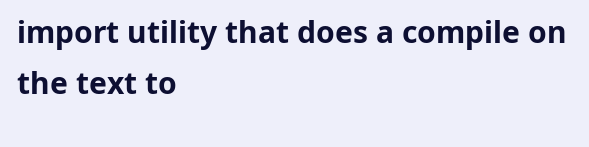import utility that does a compile on the text to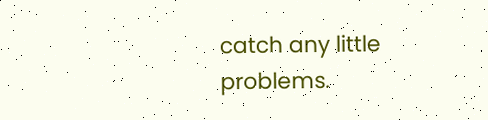catch any little problems.